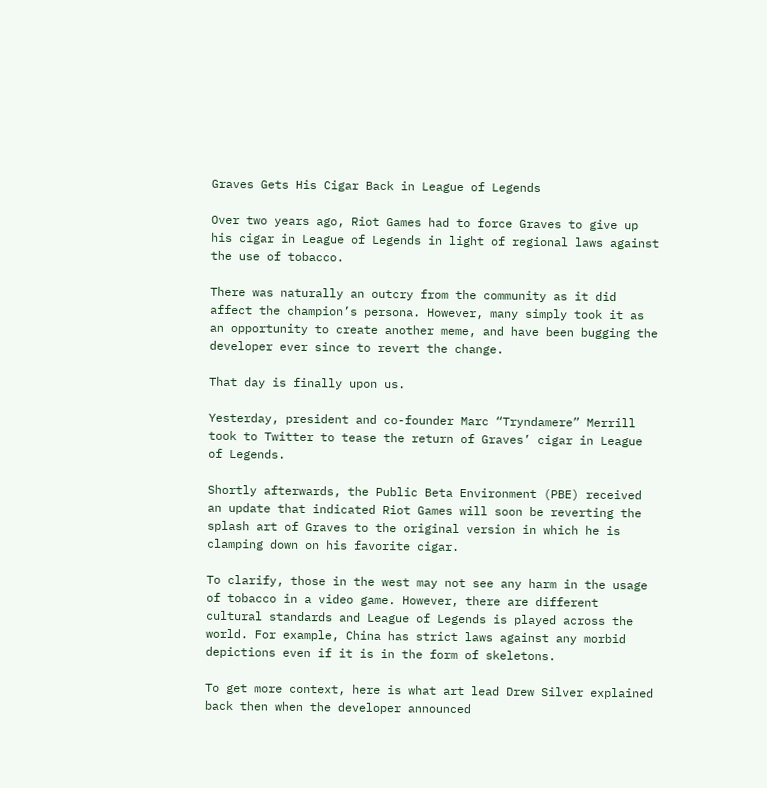Graves Gets His Cigar Back in League of Legends

Over two years ago, Riot Games had to force Graves to give up his cigar in League of Legends in light of regional laws against the use of tobacco.

There was naturally an outcry from the community as it did affect the champion’s persona. However, many simply took it as an opportunity to create another meme, and have been bugging the developer ever since to revert the change.

That day is finally upon us.

Yesterday, president and co-founder Marc “Tryndamere” Merrill took to Twitter to tease the return of Graves’ cigar in League of Legends.

Shortly afterwards, the Public Beta Environment (PBE) received an update that indicated Riot Games will soon be reverting the splash art of Graves to the original version in which he is clamping down on his favorite cigar.

To clarify, those in the west may not see any harm in the usage of tobacco in a video game. However, there are different cultural standards and League of Legends is played across the world. For example, China has strict laws against any morbid depictions even if it is in the form of skeletons.

To get more context, here is what art lead Drew Silver explained back then when the developer announced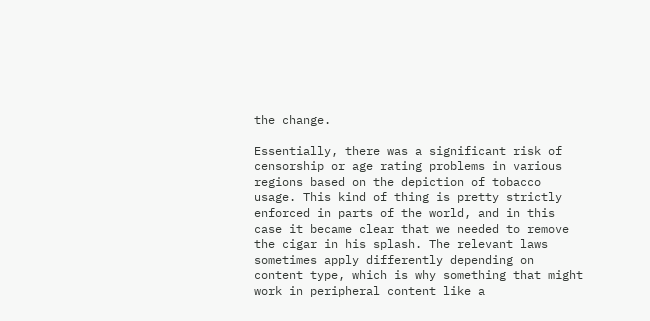the change.

Essentially, there was a significant risk of censorship or age rating problems in various regions based on the depiction of tobacco usage. This kind of thing is pretty strictly enforced in parts of the world, and in this case it became clear that we needed to remove the cigar in his splash. The relevant laws sometimes apply differently depending on content type, which is why something that might work in peripheral content like a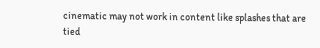cinematic may not work in content like splashes that are tied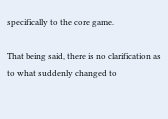specifically to the core game.

That being said, there is no clarification as to what suddenly changed to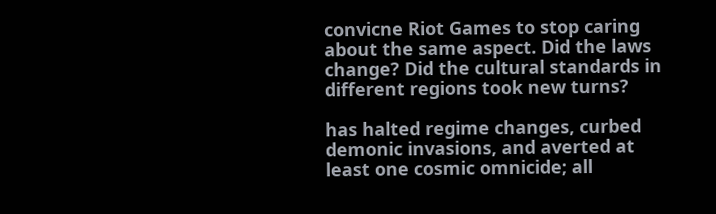convicne Riot Games to stop caring about the same aspect. Did the laws change? Did the cultural standards in different regions took new turns?

has halted regime changes, curbed demonic invasions, and averted at least one cosmic omnicide; all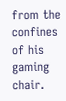from the confines of his gaming chair.